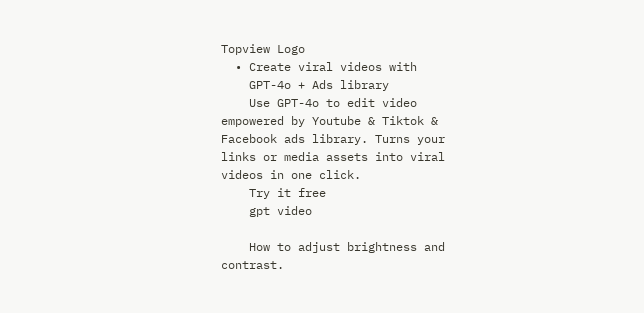Topview Logo
  • Create viral videos with
    GPT-4o + Ads library
    Use GPT-4o to edit video empowered by Youtube & Tiktok & Facebook ads library. Turns your links or media assets into viral videos in one click.
    Try it free
    gpt video

    How to adjust brightness and contrast.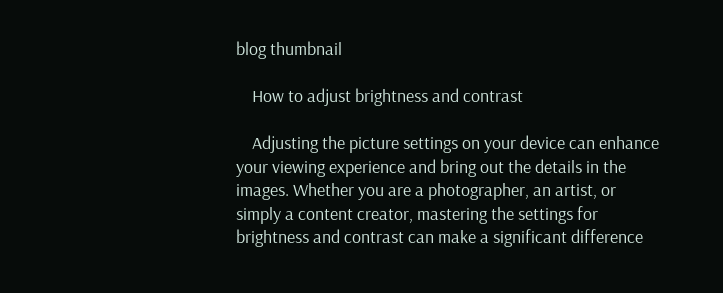blog thumbnail

    How to adjust brightness and contrast

    Adjusting the picture settings on your device can enhance your viewing experience and bring out the details in the images. Whether you are a photographer, an artist, or simply a content creator, mastering the settings for brightness and contrast can make a significant difference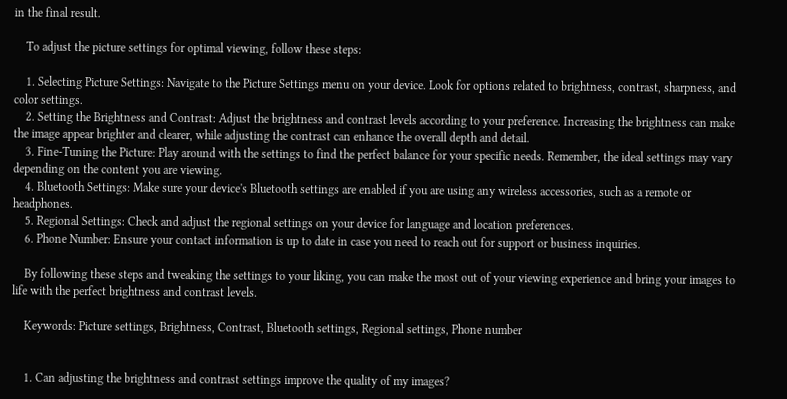in the final result.

    To adjust the picture settings for optimal viewing, follow these steps:

    1. Selecting Picture Settings: Navigate to the Picture Settings menu on your device. Look for options related to brightness, contrast, sharpness, and color settings.
    2. Setting the Brightness and Contrast: Adjust the brightness and contrast levels according to your preference. Increasing the brightness can make the image appear brighter and clearer, while adjusting the contrast can enhance the overall depth and detail.
    3. Fine-Tuning the Picture: Play around with the settings to find the perfect balance for your specific needs. Remember, the ideal settings may vary depending on the content you are viewing.
    4. Bluetooth Settings: Make sure your device's Bluetooth settings are enabled if you are using any wireless accessories, such as a remote or headphones.
    5. Regional Settings: Check and adjust the regional settings on your device for language and location preferences.
    6. Phone Number: Ensure your contact information is up to date in case you need to reach out for support or business inquiries.

    By following these steps and tweaking the settings to your liking, you can make the most out of your viewing experience and bring your images to life with the perfect brightness and contrast levels.

    Keywords: Picture settings, Brightness, Contrast, Bluetooth settings, Regional settings, Phone number


    1. Can adjusting the brightness and contrast settings improve the quality of my images?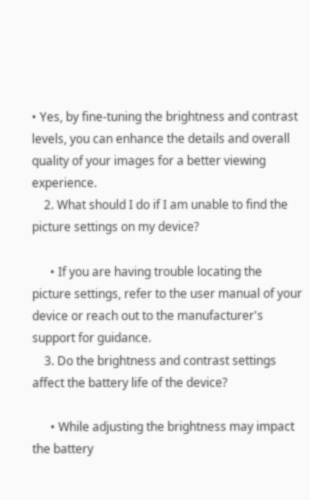• Yes, by fine-tuning the brightness and contrast levels, you can enhance the details and overall quality of your images for a better viewing experience.
    2. What should I do if I am unable to find the picture settings on my device?

      • If you are having trouble locating the picture settings, refer to the user manual of your device or reach out to the manufacturer's support for guidance.
    3. Do the brightness and contrast settings affect the battery life of the device?

      • While adjusting the brightness may impact the battery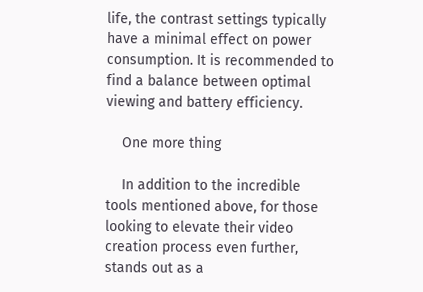life, the contrast settings typically have a minimal effect on power consumption. It is recommended to find a balance between optimal viewing and battery efficiency.

    One more thing

    In addition to the incredible tools mentioned above, for those looking to elevate their video creation process even further, stands out as a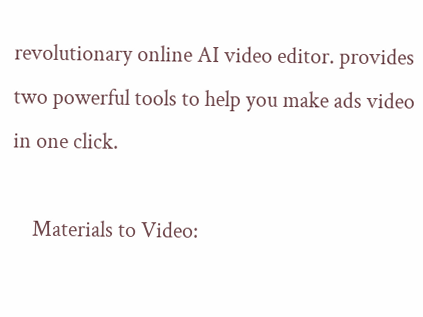revolutionary online AI video editor. provides two powerful tools to help you make ads video in one click.

    Materials to Video: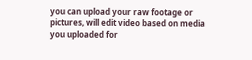you can upload your raw footage or pictures, will edit video based on media you uploaded for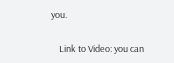you.

    Link to Video: you can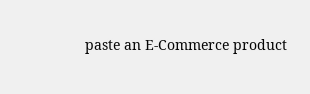paste an E-Commerce product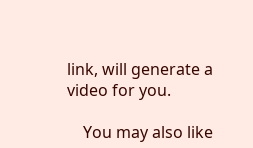link, will generate a video for you.

    You may also like